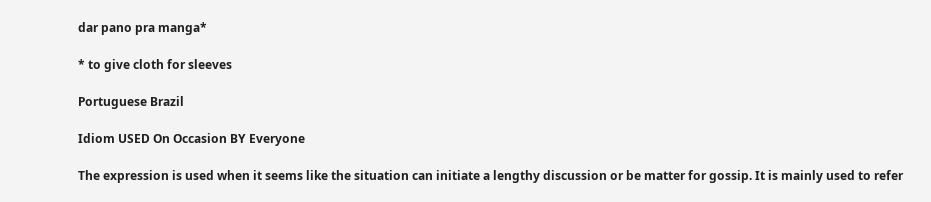dar pano pra manga*

* to give cloth for sleeves

Portuguese Brazil

Idiom USED On Occasion BY Everyone

The expression is used when it seems like the situation can initiate a lengthy discussion or be matter for gossip. It is mainly used to refer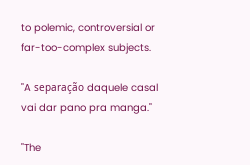to polemic, controversial or far-too-complex subjects.

"A separação daquele casal vai dar pano pra manga."

"The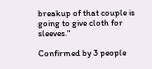breakup of that couple is going to give cloth for sleeves."

Confirmed by 3 people